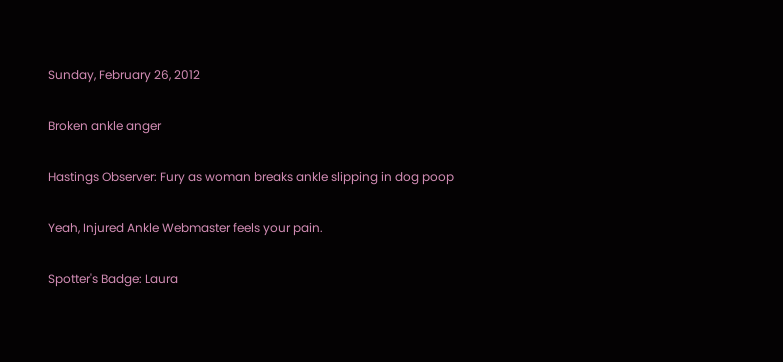Sunday, February 26, 2012

Broken ankle anger

Hastings Observer: Fury as woman breaks ankle slipping in dog poop

Yeah, Injured Ankle Webmaster feels your pain.

Spotter's Badge: Laura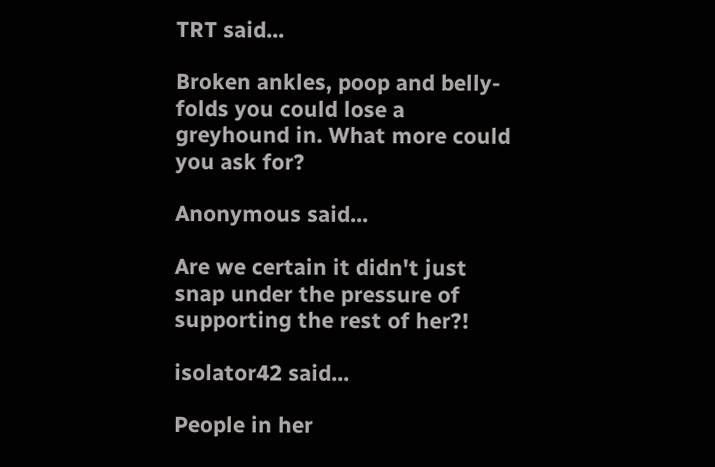TRT said...

Broken ankles, poop and belly-folds you could lose a greyhound in. What more could you ask for?

Anonymous said...

Are we certain it didn't just snap under the pressure of supporting the rest of her?!

isolator42 said...

People in her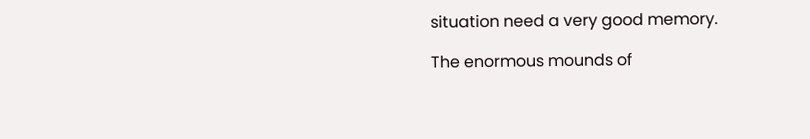situation need a very good memory.

The enormous mounds of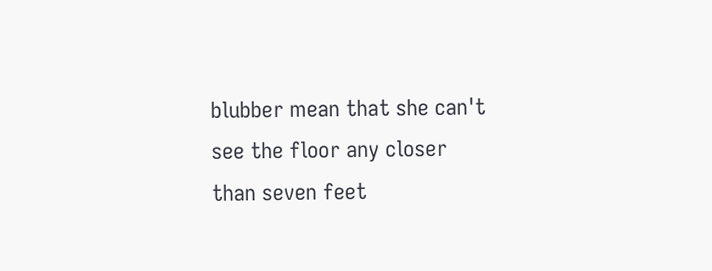blubber mean that she can't see the floor any closer than seven feet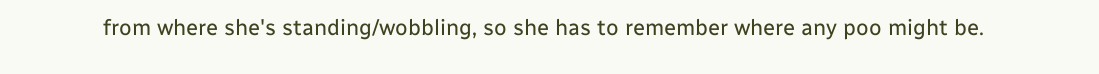from where she's standing/wobbling, so she has to remember where any poo might be.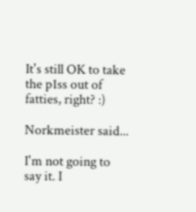It's still OK to take the p1ss out of fatties, right? :)

Norkmeister said...

I'm not going to say it. I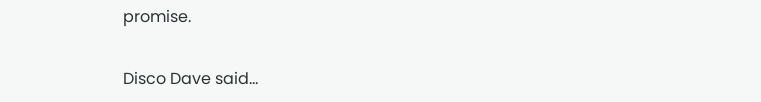promise.

Disco Dave said...